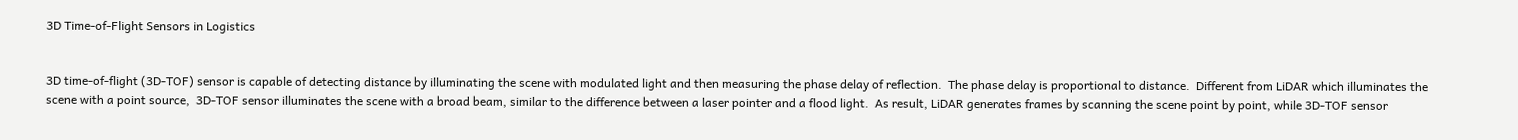3D Time-of-Flight Sensors in Logistics


3D time-of-flight (3D-TOF) sensor is capable of detecting distance by illuminating the scene with modulated light and then measuring the phase delay of reflection.  The phase delay is proportional to distance.  Different from LiDAR which illuminates the scene with a point source,  3D-TOF sensor illuminates the scene with a broad beam, similar to the difference between a laser pointer and a flood light.  As result, LiDAR generates frames by scanning the scene point by point, while 3D-TOF sensor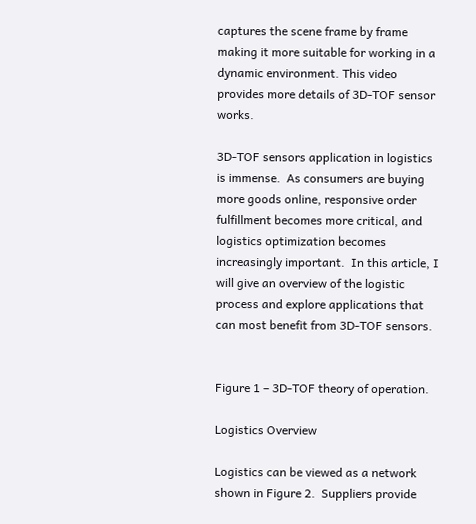captures the scene frame by frame making it more suitable for working in a dynamic environment. This video provides more details of 3D-TOF sensor works.

3D-TOF sensors application in logistics is immense.  As consumers are buying more goods online, responsive order fulfillment becomes more critical, and logistics optimization becomes increasingly important.  In this article, I will give an overview of the logistic process and explore applications that can most benefit from 3D-TOF sensors.


Figure 1 – 3D-TOF theory of operation.

Logistics Overview

Logistics can be viewed as a network shown in Figure 2.  Suppliers provide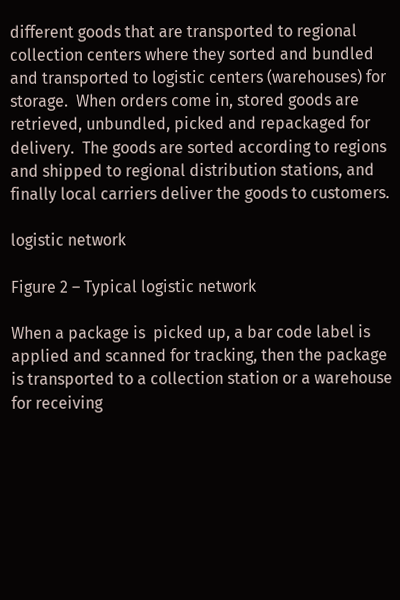different goods that are transported to regional collection centers where they sorted and bundled and transported to logistic centers (warehouses) for storage.  When orders come in, stored goods are retrieved, unbundled, picked and repackaged for delivery.  The goods are sorted according to regions and shipped to regional distribution stations, and finally local carriers deliver the goods to customers.

logistic network

Figure 2 – Typical logistic network

When a package is  picked up, a bar code label is applied and scanned for tracking, then the package is transported to a collection station or a warehouse for receiving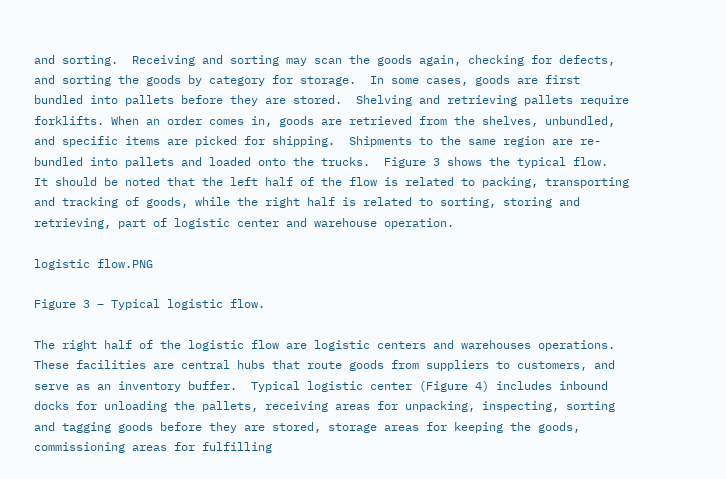and sorting.  Receiving and sorting may scan the goods again, checking for defects, and sorting the goods by category for storage.  In some cases, goods are first bundled into pallets before they are stored.  Shelving and retrieving pallets require forklifts. When an order comes in, goods are retrieved from the shelves, unbundled, and specific items are picked for shipping.  Shipments to the same region are re-bundled into pallets and loaded onto the trucks.  Figure 3 shows the typical flow.  It should be noted that the left half of the flow is related to packing, transporting and tracking of goods, while the right half is related to sorting, storing and retrieving, part of logistic center and warehouse operation.

logistic flow.PNG

Figure 3 – Typical logistic flow.

The right half of the logistic flow are logistic centers and warehouses operations.  These facilities are central hubs that route goods from suppliers to customers, and serve as an inventory buffer.  Typical logistic center (Figure 4) includes inbound docks for unloading the pallets, receiving areas for unpacking, inspecting, sorting and tagging goods before they are stored, storage areas for keeping the goods, commissioning areas for fulfilling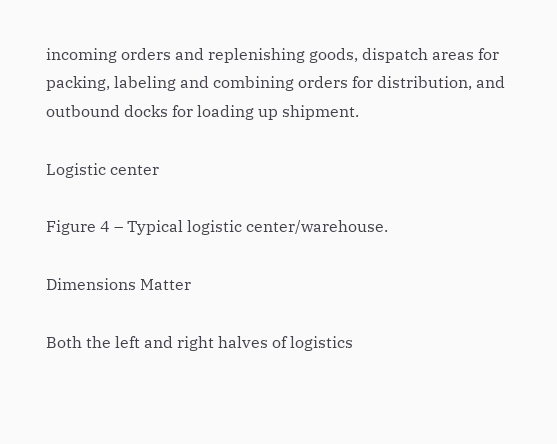incoming orders and replenishing goods, dispatch areas for packing, labeling and combining orders for distribution, and outbound docks for loading up shipment.

Logistic center

Figure 4 – Typical logistic center/warehouse.

Dimensions Matter

Both the left and right halves of logistics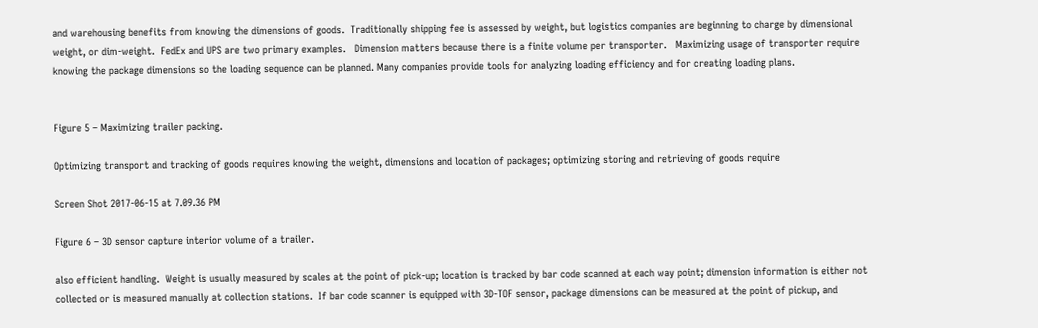and warehousing benefits from knowing the dimensions of goods.  Traditionally shipping fee is assessed by weight, but logistics companies are beginning to charge by dimensional weight, or dim-weight.  FedEx and UPS are two primary examples.   Dimension matters because there is a finite volume per transporter.   Maximizing usage of transporter require knowing the package dimensions so the loading sequence can be planned. Many companies provide tools for analyzing loading efficiency and for creating loading plans.


Figure 5 – Maximizing trailer packing.

Optimizing transport and tracking of goods requires knowing the weight, dimensions and location of packages; optimizing storing and retrieving of goods require

Screen Shot 2017-06-15 at 7.09.36 PM

Figure 6 – 3D sensor capture interior volume of a trailer.

also efficient handling.  Weight is usually measured by scales at the point of pick-up; location is tracked by bar code scanned at each way point; dimension information is either not collected or is measured manually at collection stations.  If bar code scanner is equipped with 3D-TOF sensor, package dimensions can be measured at the point of pickup, and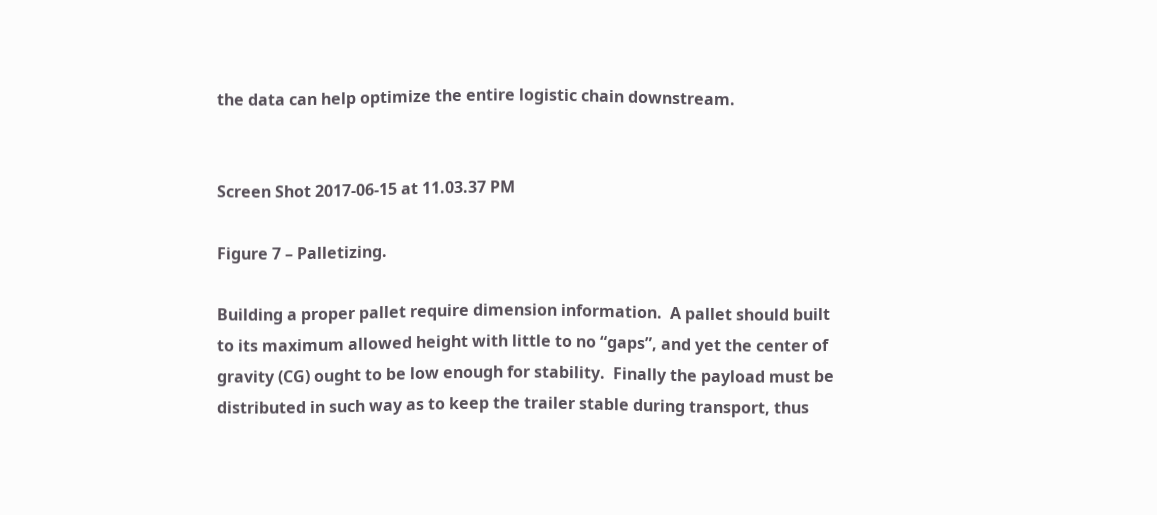the data can help optimize the entire logistic chain downstream.


Screen Shot 2017-06-15 at 11.03.37 PM

Figure 7 – Palletizing.

Building a proper pallet require dimension information.  A pallet should built to its maximum allowed height with little to no “gaps”, and yet the center of gravity (CG) ought to be low enough for stability.  Finally the payload must be distributed in such way as to keep the trailer stable during transport, thus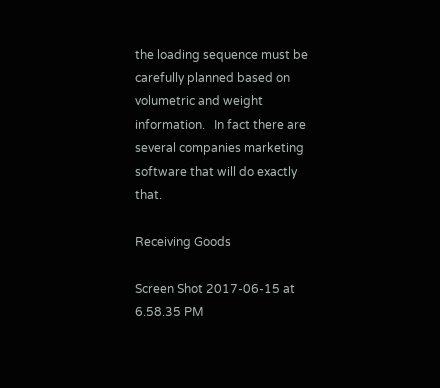the loading sequence must be carefully planned based on volumetric and weight information.   In fact there are several companies marketing software that will do exactly that.

Receiving Goods

Screen Shot 2017-06-15 at 6.58.35 PM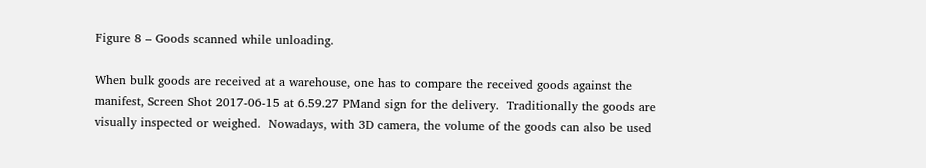Figure 8 – Goods scanned while unloading.

When bulk goods are received at a warehouse, one has to compare the received goods against the manifest, Screen Shot 2017-06-15 at 6.59.27 PMand sign for the delivery.  Traditionally the goods are visually inspected or weighed.  Nowadays, with 3D camera, the volume of the goods can also be used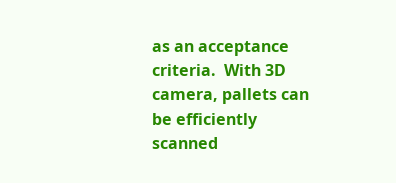as an acceptance criteria.  With 3D camera, pallets can be efficiently scanned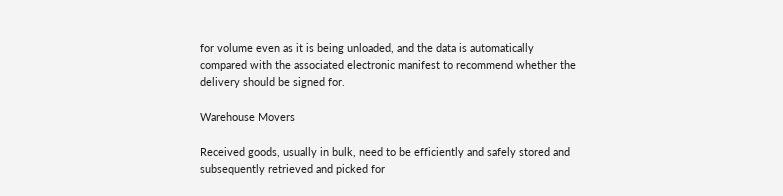for volume even as it is being unloaded, and the data is automatically compared with the associated electronic manifest to recommend whether the delivery should be signed for.

Warehouse Movers

Received goods, usually in bulk, need to be efficiently and safely stored and subsequently retrieved and picked for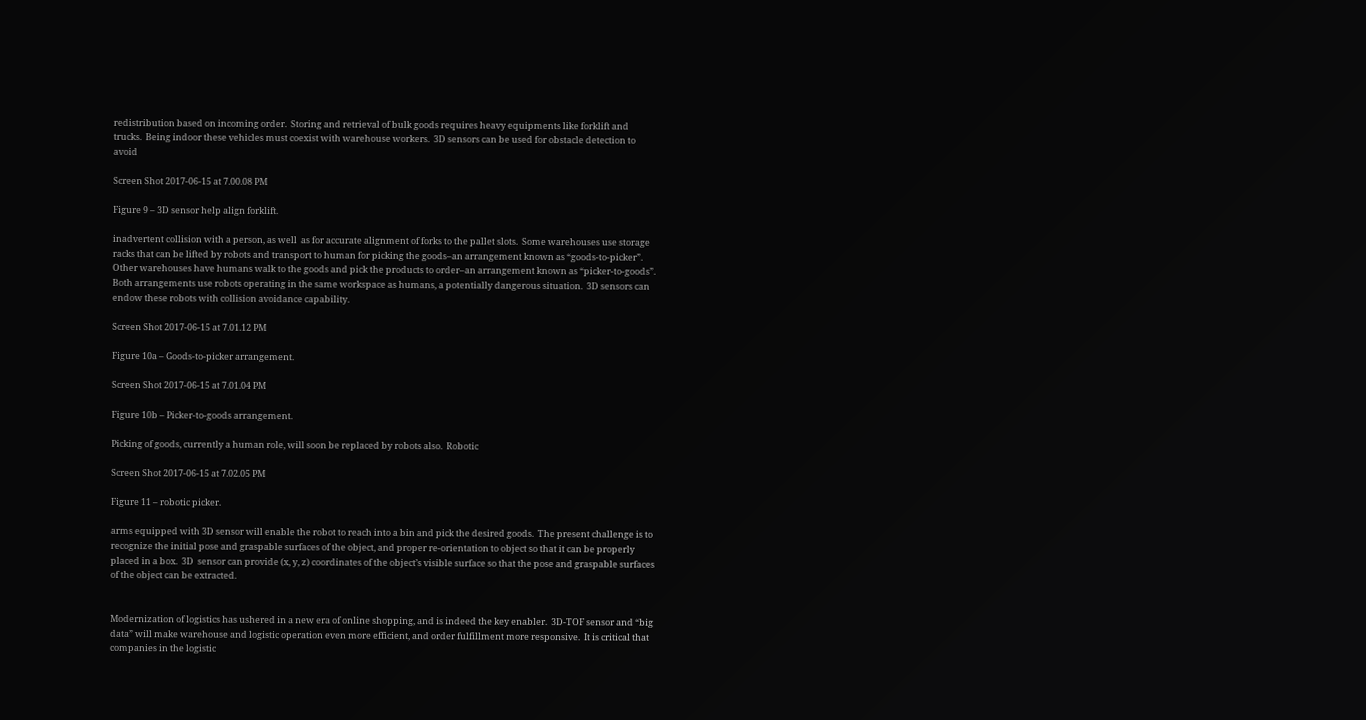redistribution based on incoming order.  Storing and retrieval of bulk goods requires heavy equipments like forklift and trucks.  Being indoor these vehicles must coexist with warehouse workers.  3D sensors can be used for obstacle detection to avoid

Screen Shot 2017-06-15 at 7.00.08 PM

Figure 9 – 3D sensor help align forklift.

inadvertent collision with a person, as well  as for accurate alignment of forks to the pallet slots.  Some warehouses use storage racks that can be lifted by robots and transport to human for picking the goods–an arrangement known as “goods-to-picker”.  Other warehouses have humans walk to the goods and pick the products to order–an arrangement known as “picker-to-goods”.  Both arrangements use robots operating in the same workspace as humans, a potentially dangerous situation.  3D sensors can endow these robots with collision avoidance capability.

Screen Shot 2017-06-15 at 7.01.12 PM

Figure 10a – Goods-to-picker arrangement.

Screen Shot 2017-06-15 at 7.01.04 PM

Figure 10b – Picker-to-goods arrangement.

Picking of goods, currently a human role, will soon be replaced by robots also.  Robotic

Screen Shot 2017-06-15 at 7.02.05 PM

Figure 11 – robotic picker.

arms equipped with 3D sensor will enable the robot to reach into a bin and pick the desired goods.  The present challenge is to recognize the initial pose and graspable surfaces of the object, and proper re-orientation to object so that it can be properly placed in a box.  3D  sensor can provide (x, y, z) coordinates of the object’s visible surface so that the pose and graspable surfaces of the object can be extracted.


Modernization of logistics has ushered in a new era of online shopping, and is indeed the key enabler.  3D-TOF sensor and “big data” will make warehouse and logistic operation even more efficient, and order fulfillment more responsive.  It is critical that companies in the logistic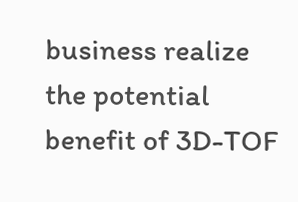business realize the potential benefit of 3D-TOF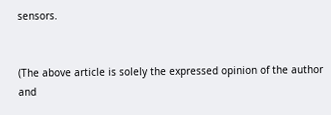sensors.


(The above article is solely the expressed opinion of the author and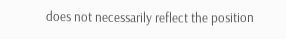does not necessarily reflect the position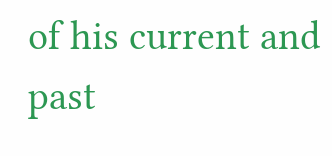of his current and past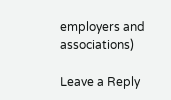employers and associations)

Leave a Reply